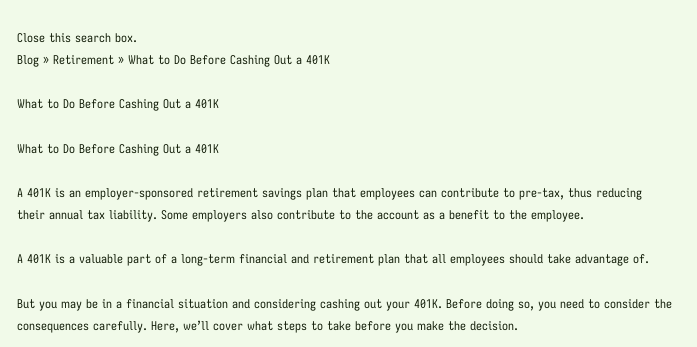Close this search box.
Blog » Retirement » What to Do Before Cashing Out a 401K

What to Do Before Cashing Out a 401K

What to Do Before Cashing Out a 401K

A 401K is an employer-sponsored retirement savings plan that employees can contribute to pre-tax, thus reducing their annual tax liability. Some employers also contribute to the account as a benefit to the employee.

A 401K is a valuable part of a long-term financial and retirement plan that all employees should take advantage of.

But you may be in a financial situation and considering cashing out your 401K. Before doing so, you need to consider the consequences carefully. Here, we’ll cover what steps to take before you make the decision.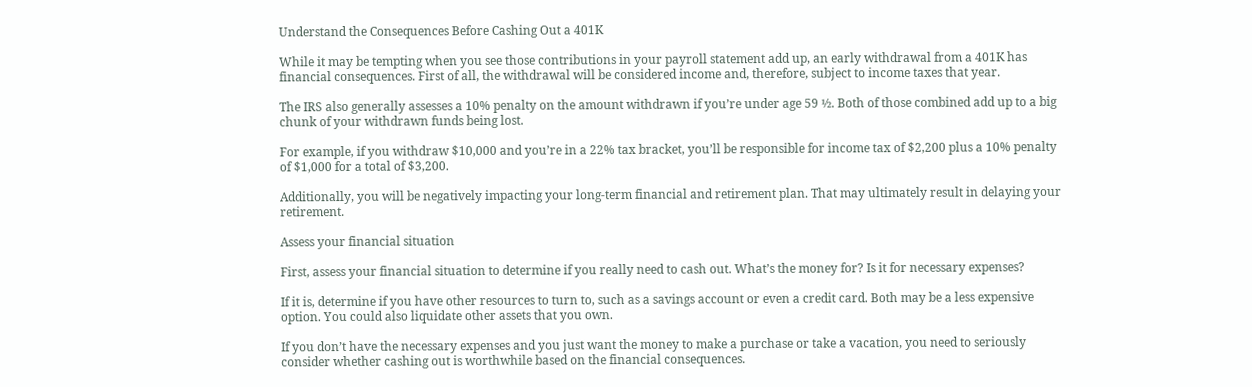Understand the Consequences Before Cashing Out a 401K

While it may be tempting when you see those contributions in your payroll statement add up, an early withdrawal from a 401K has financial consequences. First of all, the withdrawal will be considered income and, therefore, subject to income taxes that year.

The IRS also generally assesses a 10% penalty on the amount withdrawn if you’re under age 59 ½. Both of those combined add up to a big chunk of your withdrawn funds being lost.

For example, if you withdraw $10,000 and you’re in a 22% tax bracket, you’ll be responsible for income tax of $2,200 plus a 10% penalty of $1,000 for a total of $3,200.

Additionally, you will be negatively impacting your long-term financial and retirement plan. That may ultimately result in delaying your retirement.

Assess your financial situation

First, assess your financial situation to determine if you really need to cash out. What’s the money for? Is it for necessary expenses?

If it is, determine if you have other resources to turn to, such as a savings account or even a credit card. Both may be a less expensive option. You could also liquidate other assets that you own.

If you don’t have the necessary expenses and you just want the money to make a purchase or take a vacation, you need to seriously consider whether cashing out is worthwhile based on the financial consequences.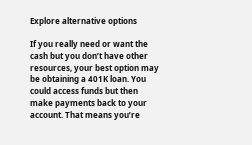Explore alternative options

If you really need or want the cash but you don’t have other resources, your best option may be obtaining a 401K loan. You could access funds but then make payments back to your account. That means you’re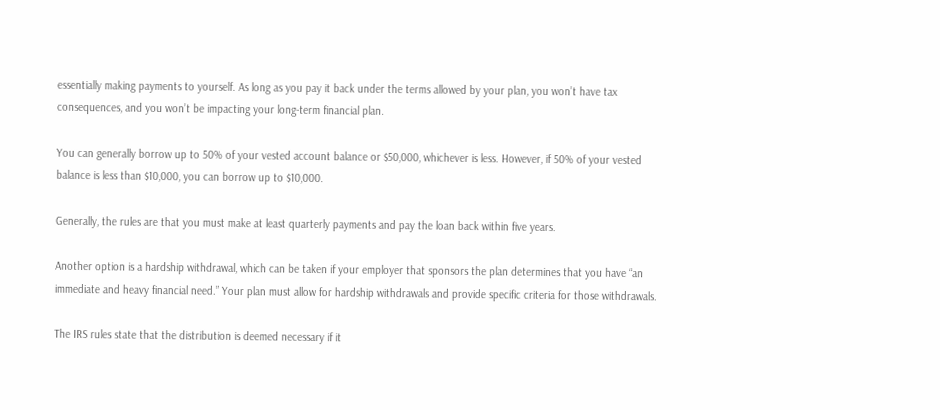essentially making payments to yourself. As long as you pay it back under the terms allowed by your plan, you won’t have tax consequences, and you won’t be impacting your long-term financial plan.

You can generally borrow up to 50% of your vested account balance or $50,000, whichever is less. However, if 50% of your vested balance is less than $10,000, you can borrow up to $10,000.

Generally, the rules are that you must make at least quarterly payments and pay the loan back within five years.

Another option is a hardship withdrawal, which can be taken if your employer that sponsors the plan determines that you have “an immediate and heavy financial need.” Your plan must allow for hardship withdrawals and provide specific criteria for those withdrawals.

The IRS rules state that the distribution is deemed necessary if it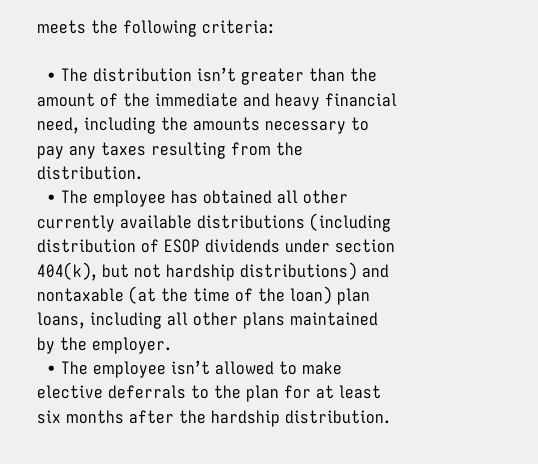meets the following criteria:

  • The distribution isn’t greater than the amount of the immediate and heavy financial need, including the amounts necessary to pay any taxes resulting from the distribution.
  • The employee has obtained all other currently available distributions (including distribution of ESOP dividends under section 404(k), but not hardship distributions) and nontaxable (at the time of the loan) plan loans, including all other plans maintained by the employer.
  • The employee isn’t allowed to make elective deferrals to the plan for at least six months after the hardship distribution.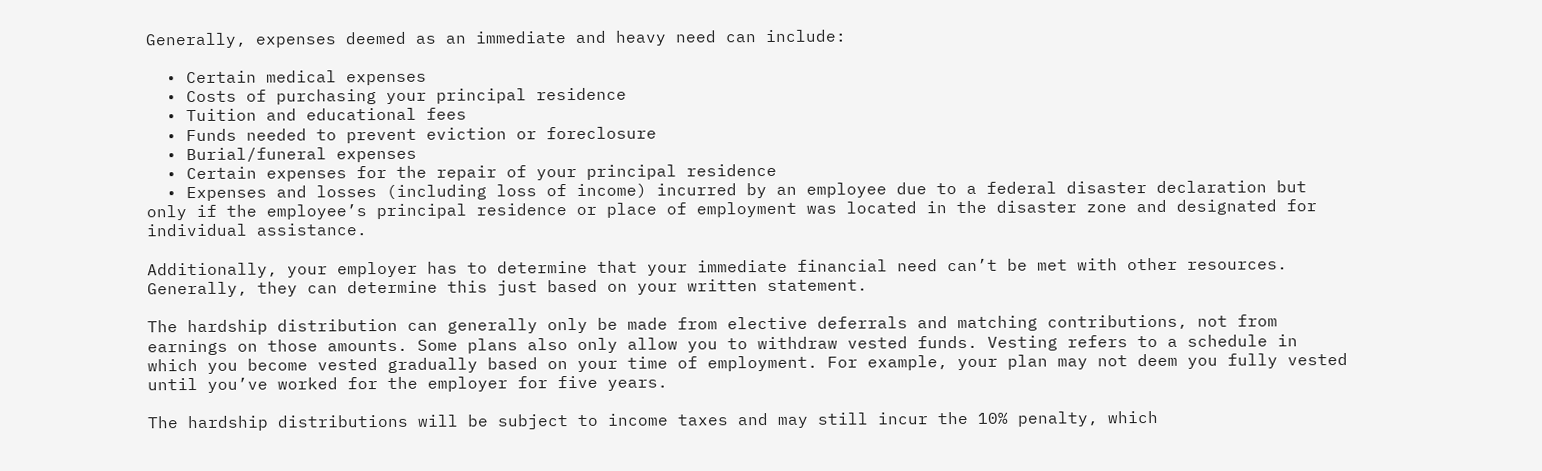Generally, expenses deemed as an immediate and heavy need can include:

  • Certain medical expenses
  • Costs of purchasing your principal residence
  • Tuition and educational fees
  • Funds needed to prevent eviction or foreclosure
  • Burial/funeral expenses
  • Certain expenses for the repair of your principal residence
  • Expenses and losses (including loss of income) incurred by an employee due to a federal disaster declaration but only if the employee’s principal residence or place of employment was located in the disaster zone and designated for individual assistance.

Additionally, your employer has to determine that your immediate financial need can’t be met with other resources. Generally, they can determine this just based on your written statement.

The hardship distribution can generally only be made from elective deferrals and matching contributions, not from earnings on those amounts. Some plans also only allow you to withdraw vested funds. Vesting refers to a schedule in which you become vested gradually based on your time of employment. For example, your plan may not deem you fully vested until you’ve worked for the employer for five years.

The hardship distributions will be subject to income taxes and may still incur the 10% penalty, which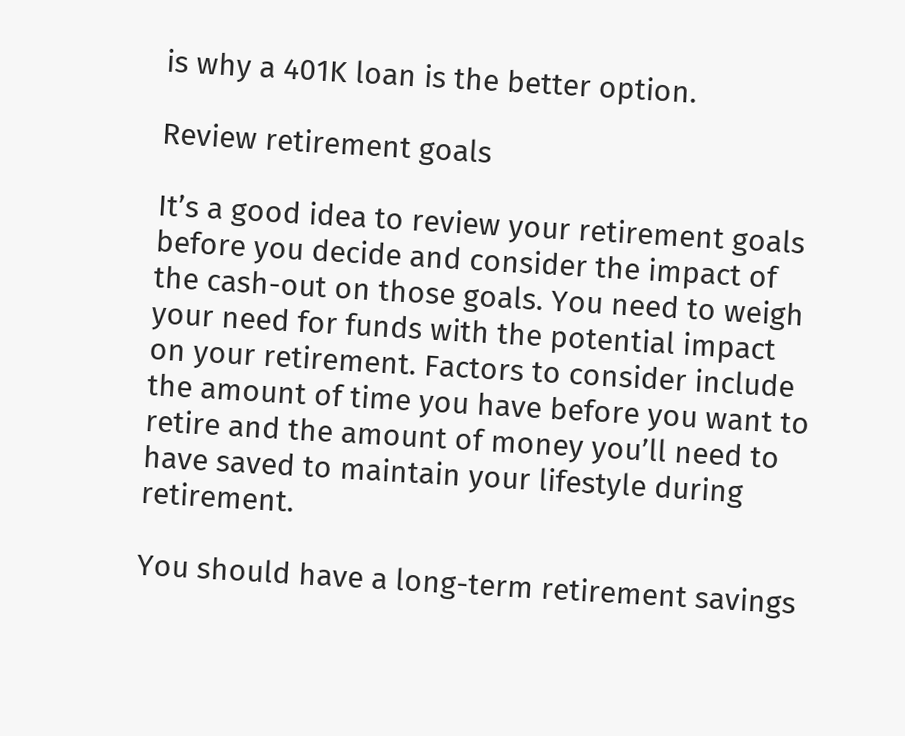is why a 401K loan is the better option.

Review retirement goals

It’s a good idea to review your retirement goals before you decide and consider the impact of the cash-out on those goals. You need to weigh your need for funds with the potential impact on your retirement. Factors to consider include the amount of time you have before you want to retire and the amount of money you’ll need to have saved to maintain your lifestyle during retirement.

You should have a long-term retirement savings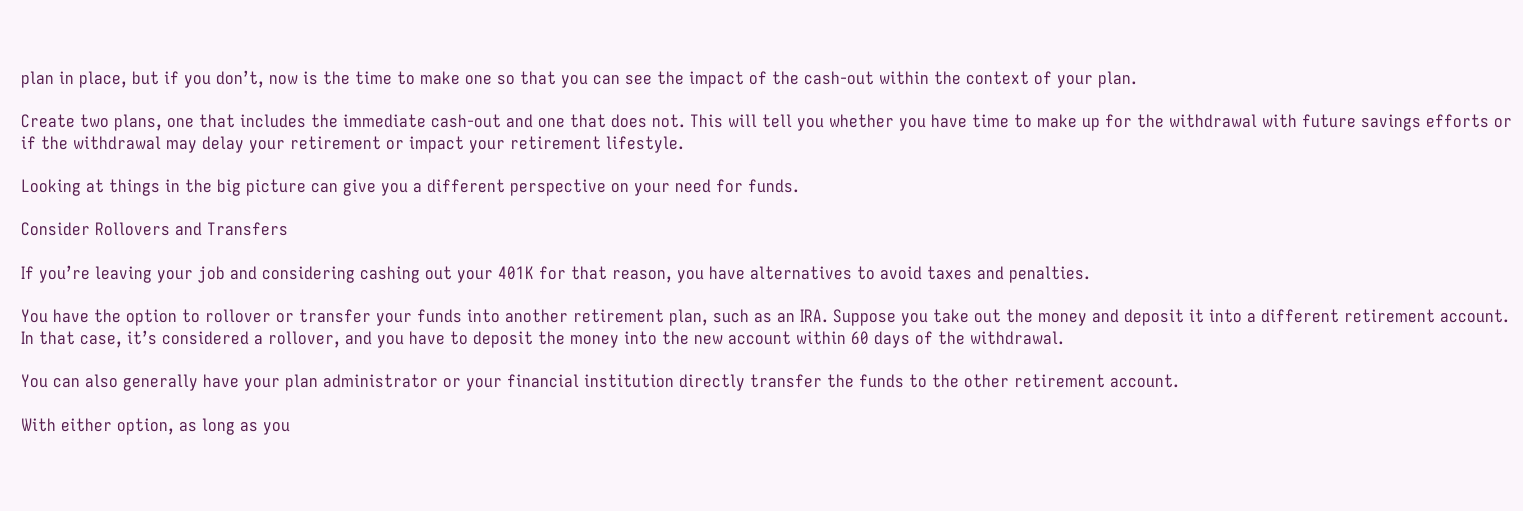plan in place, but if you don’t, now is the time to make one so that you can see the impact of the cash-out within the context of your plan.

Create two plans, one that includes the immediate cash-out and one that does not. This will tell you whether you have time to make up for the withdrawal with future savings efforts or if the withdrawal may delay your retirement or impact your retirement lifestyle.

Looking at things in the big picture can give you a different perspective on your need for funds.

Consider Rollovers and Transfers

If you’re leaving your job and considering cashing out your 401K for that reason, you have alternatives to avoid taxes and penalties.

You have the option to rollover or transfer your funds into another retirement plan, such as an IRA. Suppose you take out the money and deposit it into a different retirement account. In that case, it’s considered a rollover, and you have to deposit the money into the new account within 60 days of the withdrawal.

You can also generally have your plan administrator or your financial institution directly transfer the funds to the other retirement account.

With either option, as long as you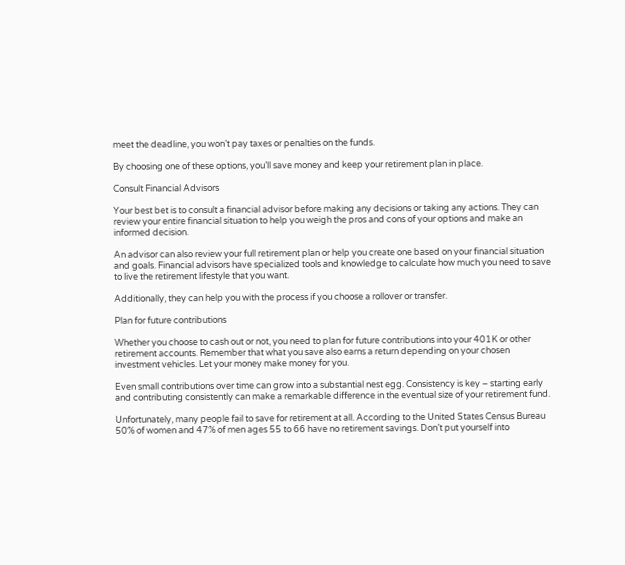meet the deadline, you won’t pay taxes or penalties on the funds.

By choosing one of these options, you’ll save money and keep your retirement plan in place.

Consult Financial Advisors

Your best bet is to consult a financial advisor before making any decisions or taking any actions. They can review your entire financial situation to help you weigh the pros and cons of your options and make an informed decision.

An advisor can also review your full retirement plan or help you create one based on your financial situation and goals. Financial advisors have specialized tools and knowledge to calculate how much you need to save to live the retirement lifestyle that you want.

Additionally, they can help you with the process if you choose a rollover or transfer.

Plan for future contributions

Whether you choose to cash out or not, you need to plan for future contributions into your 401K or other retirement accounts. Remember that what you save also earns a return depending on your chosen investment vehicles. Let your money make money for you.

Even small contributions over time can grow into a substantial nest egg. Consistency is key – starting early and contributing consistently can make a remarkable difference in the eventual size of your retirement fund.

Unfortunately, many people fail to save for retirement at all. According to the United States Census Bureau 50% of women and 47% of men ages 55 to 66 have no retirement savings. Don’t put yourself into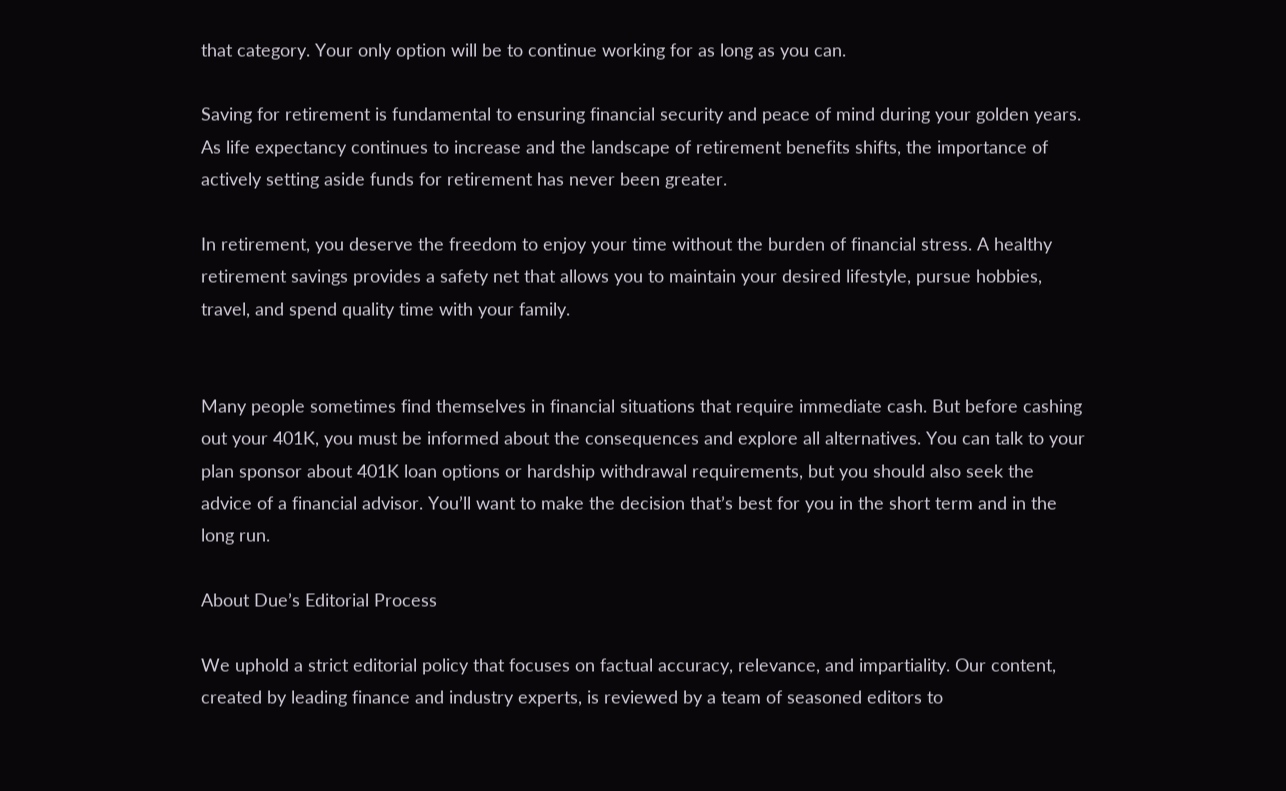that category. Your only option will be to continue working for as long as you can.

Saving for retirement is fundamental to ensuring financial security and peace of mind during your golden years. As life expectancy continues to increase and the landscape of retirement benefits shifts, the importance of actively setting aside funds for retirement has never been greater.

In retirement, you deserve the freedom to enjoy your time without the burden of financial stress. A healthy retirement savings provides a safety net that allows you to maintain your desired lifestyle, pursue hobbies, travel, and spend quality time with your family.


Many people sometimes find themselves in financial situations that require immediate cash. But before cashing out your 401K, you must be informed about the consequences and explore all alternatives. You can talk to your plan sponsor about 401K loan options or hardship withdrawal requirements, but you should also seek the advice of a financial advisor. You’ll want to make the decision that’s best for you in the short term and in the long run.

About Due’s Editorial Process

We uphold a strict editorial policy that focuses on factual accuracy, relevance, and impartiality. Our content, created by leading finance and industry experts, is reviewed by a team of seasoned editors to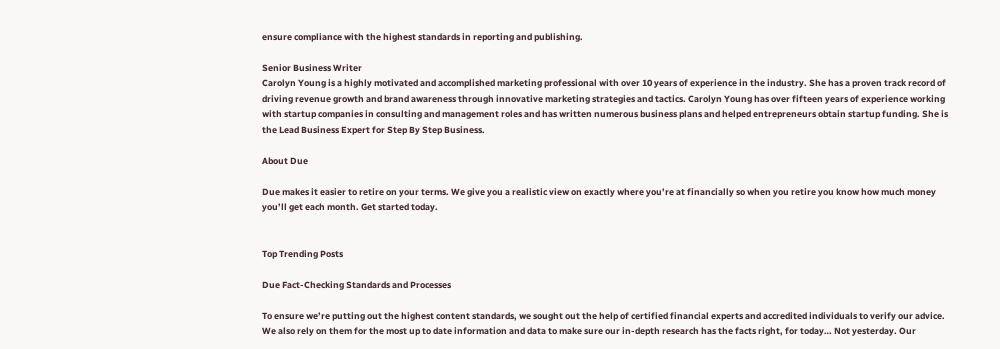ensure compliance with the highest standards in reporting and publishing.

Senior Business Writer
Carolyn Young is a highly motivated and accomplished marketing professional with over 10 years of experience in the industry. She has a proven track record of driving revenue growth and brand awareness through innovative marketing strategies and tactics. Carolyn Young has over fifteen years of experience working with startup companies in consulting and management roles and has written numerous business plans and helped entrepreneurs obtain startup funding. She is the Lead Business Expert for Step By Step Business.

About Due

Due makes it easier to retire on your terms. We give you a realistic view on exactly where you’re at financially so when you retire you know how much money you’ll get each month. Get started today.


Top Trending Posts

Due Fact-Checking Standards and Processes

To ensure we’re putting out the highest content standards, we sought out the help of certified financial experts and accredited individuals to verify our advice. We also rely on them for the most up to date information and data to make sure our in-depth research has the facts right, for today… Not yesterday. Our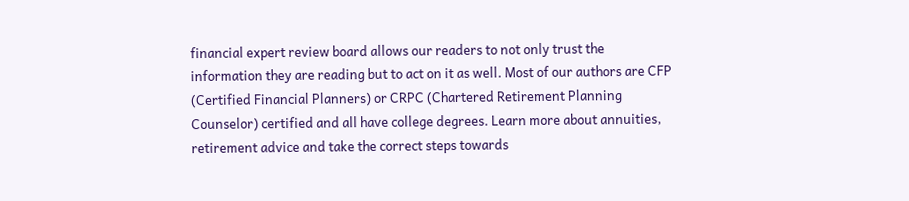financial expert review board allows our readers to not only trust the information they are reading but to act on it as well. Most of our authors are CFP (Certified Financial Planners) or CRPC (Chartered Retirement Planning Counselor) certified and all have college degrees. Learn more about annuities, retirement advice and take the correct steps towards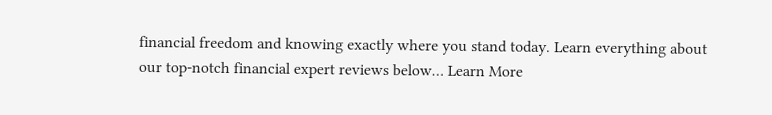financial freedom and knowing exactly where you stand today. Learn everything about our top-notch financial expert reviews below… Learn More